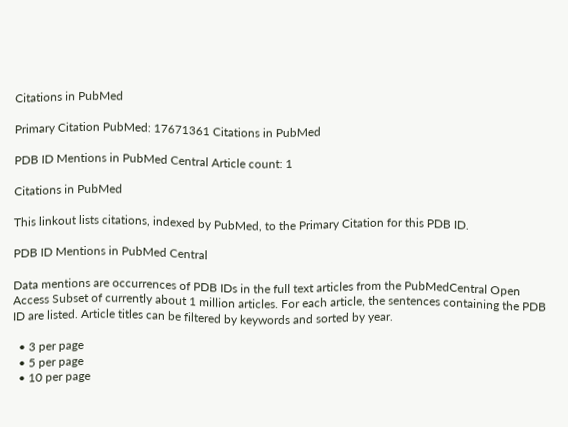Citations in PubMed

Primary Citation PubMed: 17671361 Citations in PubMed

PDB ID Mentions in PubMed Central Article count: 1

Citations in PubMed

This linkout lists citations, indexed by PubMed, to the Primary Citation for this PDB ID.

PDB ID Mentions in PubMed Central

Data mentions are occurrences of PDB IDs in the full text articles from the PubMedCentral Open Access Subset of currently about 1 million articles. For each article, the sentences containing the PDB ID are listed. Article titles can be filtered by keywords and sorted by year.

  • 3 per page
  • 5 per page
  • 10 per page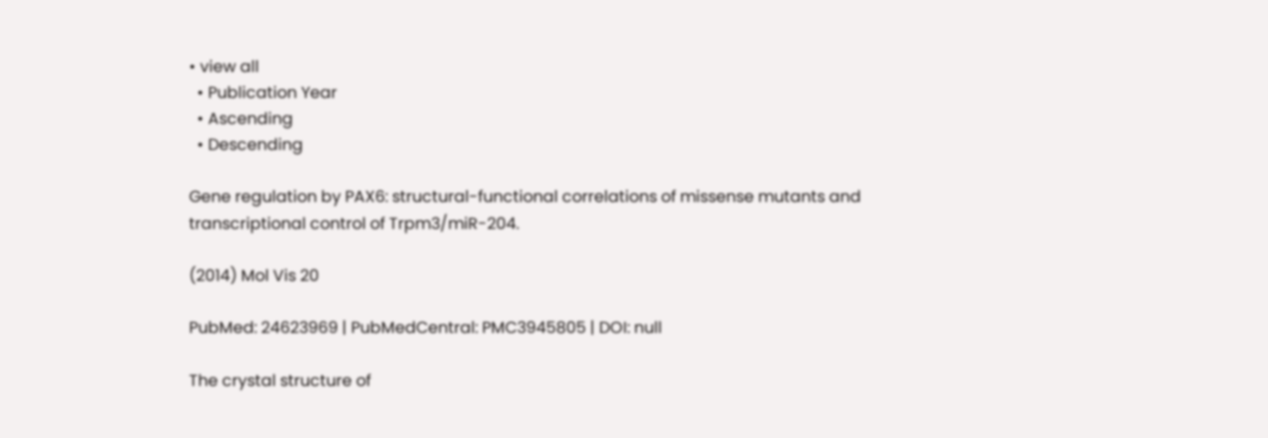• view all
  • Publication Year
  • Ascending
  • Descending

Gene regulation by PAX6: structural-functional correlations of missense mutants and transcriptional control of Trpm3/miR-204.

(2014) Mol Vis 20

PubMed: 24623969 | PubMedCentral: PMC3945805 | DOI: null

The crystal structure of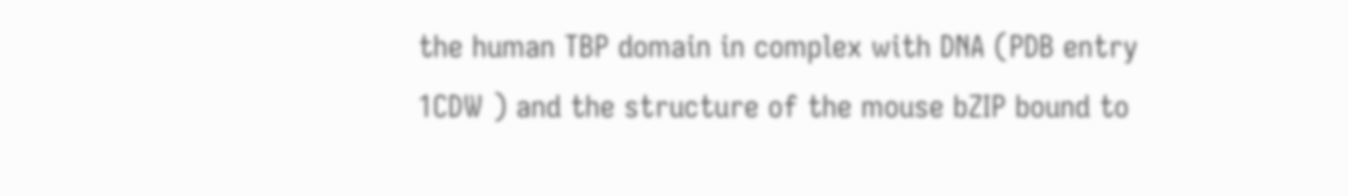the human TBP domain in complex with DNA (PDB entry 1CDW ) and the structure of the mouse bZIP bound to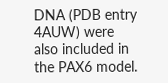DNA (PDB entry 4AUW) were also included in the PAX6 model.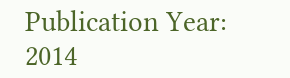Publication Year: 2014